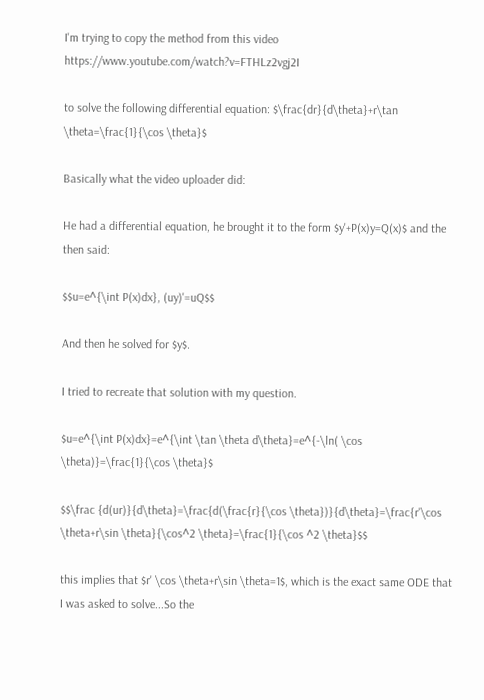I'm trying to copy the method from this video https://www.youtube.com/watch?v=FTHLz2vgj2I

to solve the following differential equation: $\frac{dr}{d\theta}+r\tan \theta=\frac{1}{\cos \theta}$

Basically what the video uploader did:

He had a differential equation, he brought it to the form $y'+P(x)y=Q(x)$ and the then said:

$$u=e^{\int P(x)dx}, (uy)'=uQ$$

And then he solved for $y$.

I tried to recreate that solution with my question.

$u=e^{\int P(x)dx}=e^{\int \tan \theta d\theta}=e^{-\ln( \cos \theta)}=\frac{1}{\cos \theta}$

$$\frac {d(ur)}{d\theta}=\frac{d(\frac{r}{\cos \theta})}{d\theta}=\frac{r'\cos \theta+r\sin \theta}{\cos^2 \theta}=\frac{1}{\cos ^2 \theta}$$

this implies that $r' \cos \theta+r\sin \theta=1$, which is the exact same ODE that I was asked to solve...So the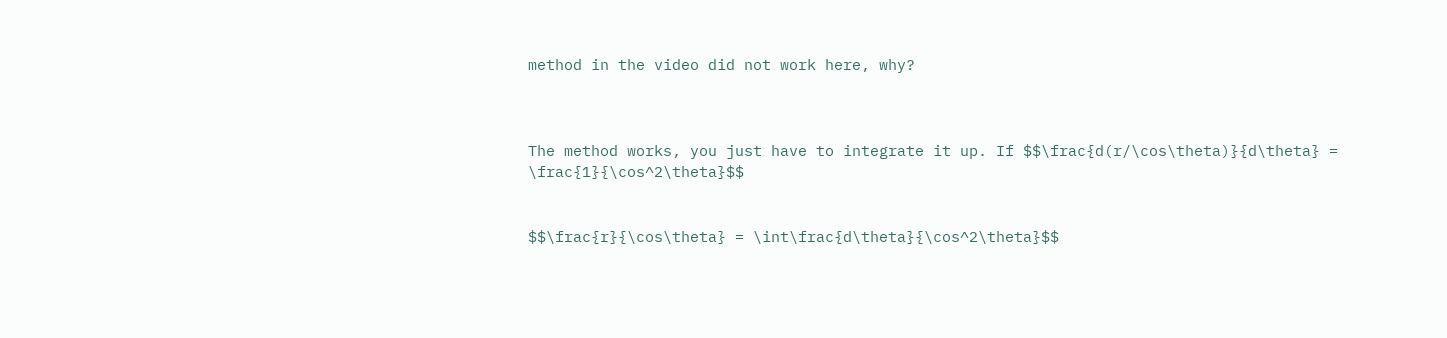method in the video did not work here, why?



The method works, you just have to integrate it up. If $$\frac{d(r/\cos\theta)}{d\theta} = \frac{1}{\cos^2\theta}$$


$$\frac{r}{\cos\theta} = \int\frac{d\theta}{\cos^2\theta}$$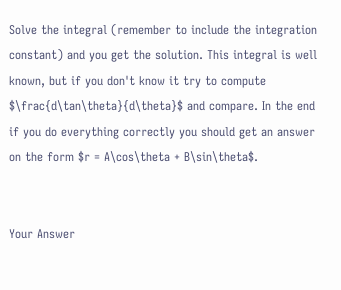Solve the integral (remember to include the integration constant) and you get the solution. This integral is well known, but if you don't know it try to compute $\frac{d\tan\theta}{d\theta}$ and compare. In the end if you do everything correctly you should get an answer on the form $r = A\cos\theta + B\sin\theta$.


Your Answer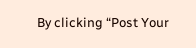By clicking “Post Your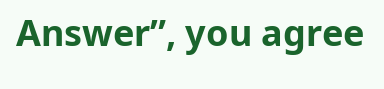Answer”, you agree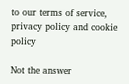to our terms of service, privacy policy and cookie policy

Not the answer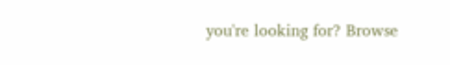you're looking for? Browse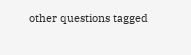other questions tagged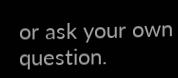or ask your own question.